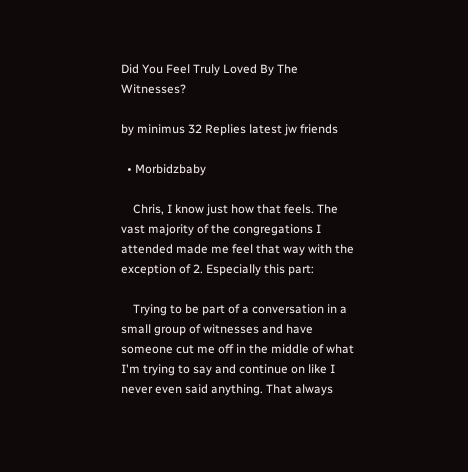Did You Feel Truly Loved By The Witnesses?

by minimus 32 Replies latest jw friends

  • Morbidzbaby

    Chris, I know just how that feels. The vast majority of the congregations I attended made me feel that way with the exception of 2. Especially this part:

    Trying to be part of a conversation in a small group of witnesses and have someone cut me off in the middle of what I'm trying to say and continue on like I never even said anything. That always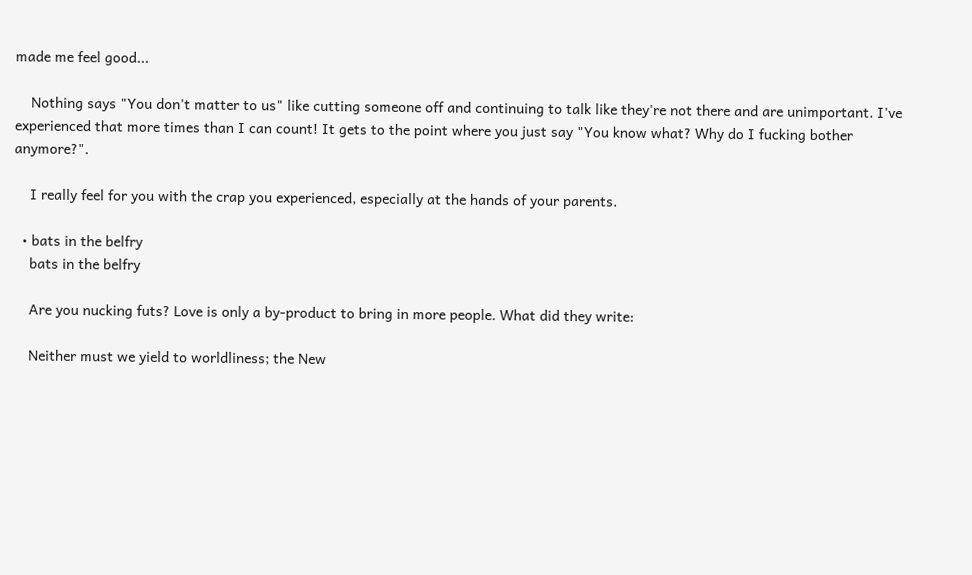made me feel good...

    Nothing says "You don't matter to us" like cutting someone off and continuing to talk like they're not there and are unimportant. I've experienced that more times than I can count! It gets to the point where you just say "You know what? Why do I fucking bother anymore?".

    I really feel for you with the crap you experienced, especially at the hands of your parents.

  • bats in the belfry
    bats in the belfry

    Are you nucking futs? Love is only a by-product to bring in more people. What did they write:

    Neither must we yield to worldliness; the New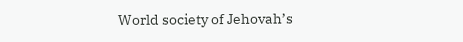World society of Jehovah’s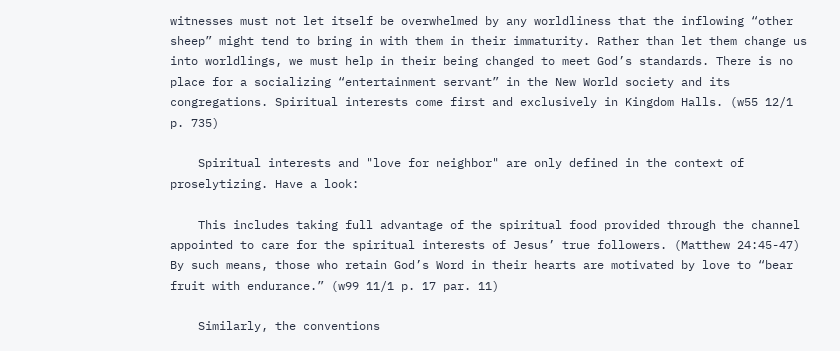witnesses must not let itself be overwhelmed by any worldliness that the inflowing “other sheep” might tend to bring in with them in their immaturity. Rather than let them change us into worldlings, we must help in their being changed to meet God’s standards. There is no place for a socializing “entertainment servant” in the New World society and its congregations. Spiritual interests come first and exclusively in Kingdom Halls. (w55 12/1 p. 735)

    Spiritual interests and "love for neighbor" are only defined in the context of proselytizing. Have a look:

    This includes taking full advantage of the spiritual food provided through the channel appointed to care for the spiritual interests of Jesus’ true followers. (Matthew 24:45-47) By such means, those who retain God’s Word in their hearts are motivated by love to “bear fruit with endurance.” (w99 11/1 p. 17 par. 11)

    Similarly, the conventions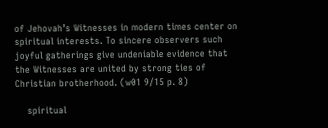of Jehovah’s Witnesses in modern times center on spiritual interests. To sincere observers such joyful gatherings give undeniable evidence that the Witnesses are united by strong ties of Christian brotherhood. (w01 9/15 p. 8)

    spiritual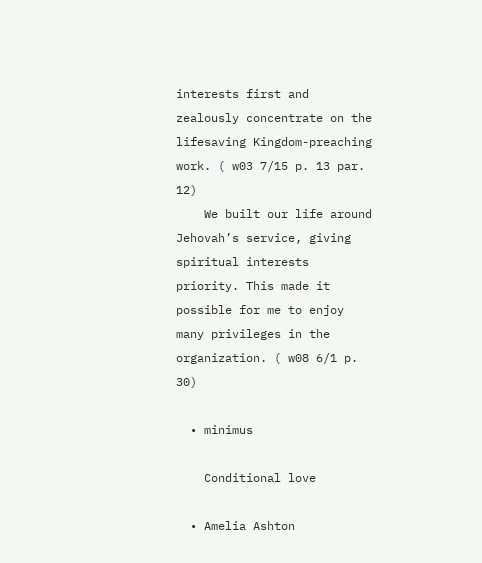interests first and zealously concentrate on the lifesaving Kingdom-preaching work. ( w03 7/15 p. 13 par. 12)
    We built our life around Jehovah’s service, giving spiritual interests priority. This made it possible for me to enjoy many privileges in the organization. ( w08 6/1 p. 30)

  • minimus

    Conditional love

  • Amelia Ashton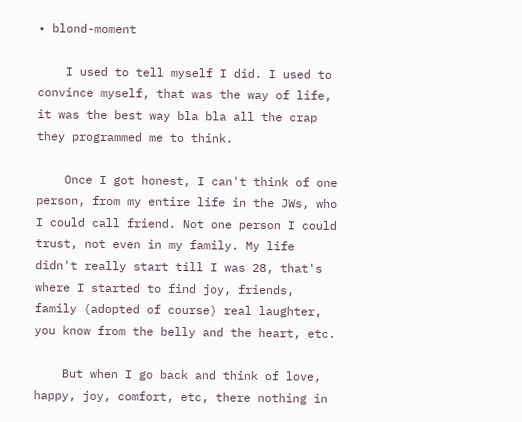• blond-moment

    I used to tell myself I did. I used to convince myself, that was the way of life, it was the best way bla bla all the crap they programmed me to think.

    Once I got honest, I can't think of one person, from my entire life in the JWs, who I could call friend. Not one person I could trust, not even in my family. My life didn't really start till I was 28, that's where I started to find joy, friends, family (adopted of course) real laughter, you know from the belly and the heart, etc.

    But when I go back and think of love, happy, joy, comfort, etc, there nothing in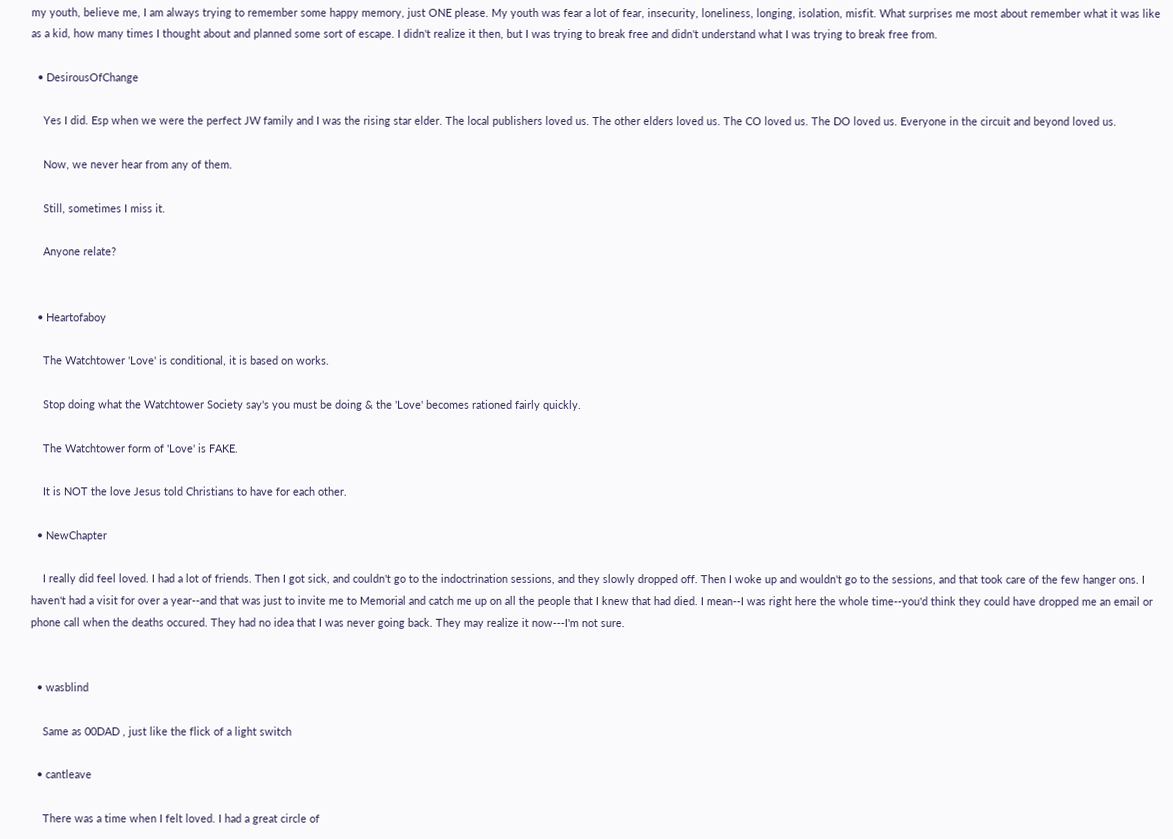my youth, believe me, I am always trying to remember some happy memory, just ONE please. My youth was fear a lot of fear, insecurity, loneliness, longing, isolation, misfit. What surprises me most about remember what it was like as a kid, how many times I thought about and planned some sort of escape. I didn't realize it then, but I was trying to break free and didn't understand what I was trying to break free from.

  • DesirousOfChange

    Yes I did. Esp when we were the perfect JW family and I was the rising star elder. The local publishers loved us. The other elders loved us. The CO loved us. The DO loved us. Everyone in the circuit and beyond loved us.

    Now, we never hear from any of them.

    Still, sometimes I miss it.

    Anyone relate?


  • Heartofaboy

    The Watchtower 'Love' is conditional, it is based on works.

    Stop doing what the Watchtower Society say's you must be doing & the 'Love' becomes rationed fairly quickly.

    The Watchtower form of 'Love' is FAKE.

    It is NOT the love Jesus told Christians to have for each other.

  • NewChapter

    I really did feel loved. I had a lot of friends. Then I got sick, and couldn't go to the indoctrination sessions, and they slowly dropped off. Then I woke up and wouldn't go to the sessions, and that took care of the few hanger ons. I haven't had a visit for over a year--and that was just to invite me to Memorial and catch me up on all the people that I knew that had died. I mean--I was right here the whole time--you'd think they could have dropped me an email or phone call when the deaths occured. They had no idea that I was never going back. They may realize it now---I'm not sure.


  • wasblind

    Same as 00DAD , just like the flick of a light switch

  • cantleave

    There was a time when I felt loved. I had a great circle of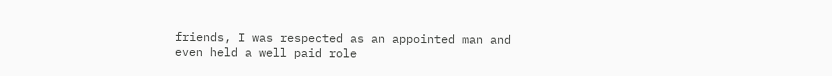friends, I was respected as an appointed man and even held a well paid role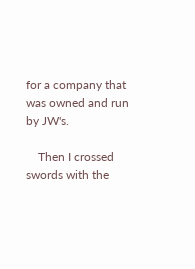for a company that was owned and run by JW's.

    Then I crossed swords with the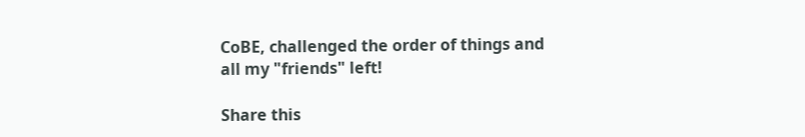CoBE, challenged the order of things and all my "friends" left!

Share this